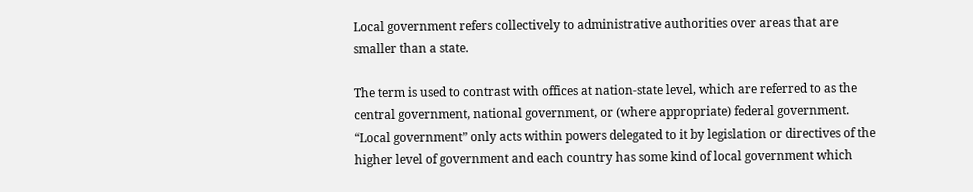Local government refers collectively to administrative authorities over areas that are smaller than a state.

The term is used to contrast with offices at nation-state level, which are referred to as the central government, national government, or (where appropriate) federal government. “Local government” only acts within powers delegated to it by legislation or directives of the higher level of government and each country has some kind of local government which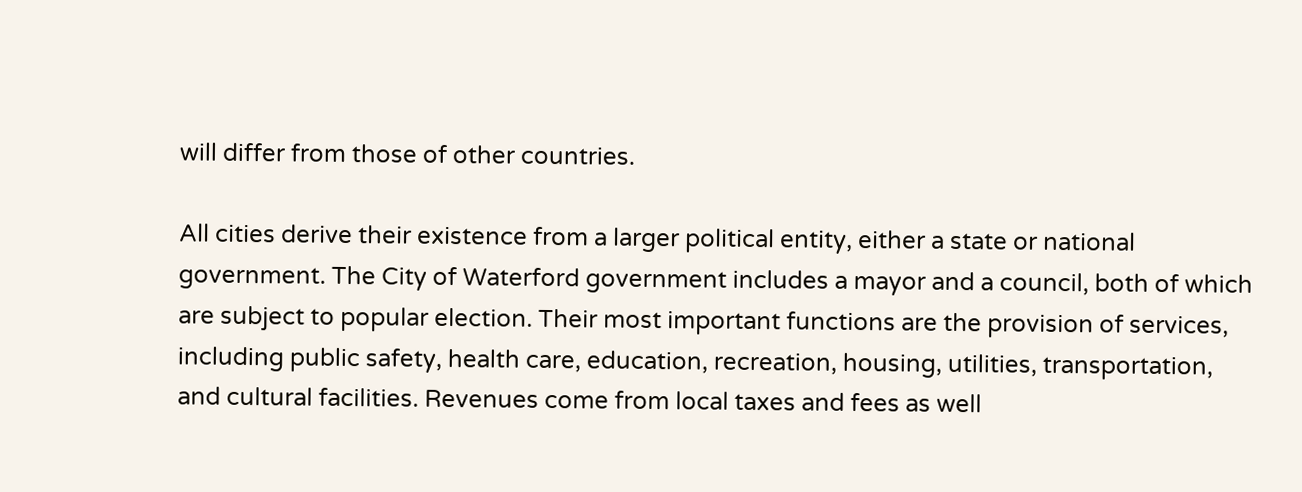will differ from those of other countries.

All cities derive their existence from a larger political entity, either a state or national government. The City of Waterford government includes a mayor and a council, both of which are subject to popular election. Their most important functions are the provision of services, including public safety, health care, education, recreation, housing, utilities, transportation, and cultural facilities. Revenues come from local taxes and fees as well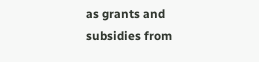as grants and subsidies from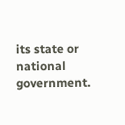its state or national government.